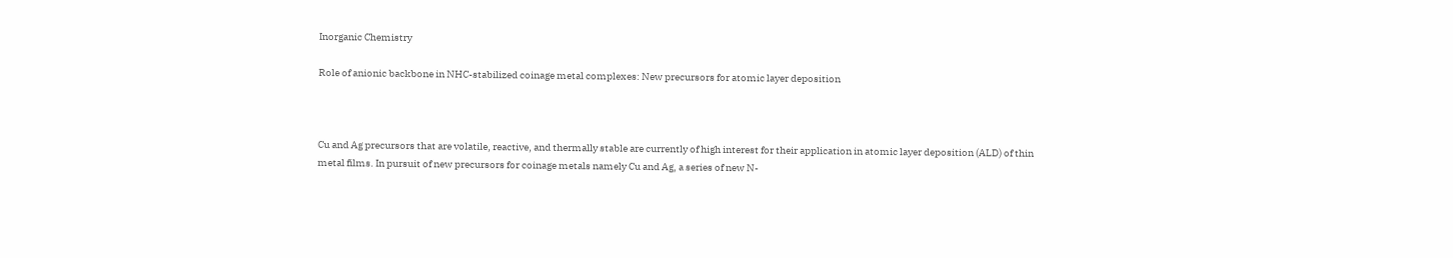Inorganic Chemistry

Role of anionic backbone in NHC-stabilized coinage metal complexes: New precursors for atomic layer deposition



Cu and Ag precursors that are volatile, reactive, and thermally stable are currently of high interest for their application in atomic layer deposition (ALD) of thin metal films. In pursuit of new precursors for coinage metals namely Cu and Ag, a series of new N-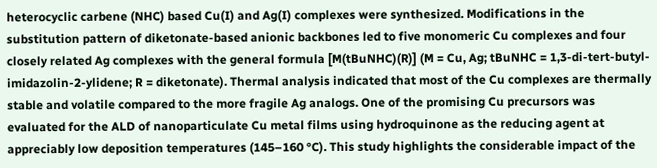heterocyclic carbene (NHC) based Cu(I) and Ag(I) complexes were synthesized. Modifications in the substitution pattern of diketonate-based anionic backbones led to five monomeric Cu complexes and four closely related Ag complexes with the general formula [M(tBuNHC)(R)] (M = Cu, Ag; tBuNHC = 1,3-di-tert-butyl-imidazolin-2-ylidene; R = diketonate). Thermal analysis indicated that most of the Cu complexes are thermally stable and volatile compared to the more fragile Ag analogs. One of the promising Cu precursors was evaluated for the ALD of nanoparticulate Cu metal films using hydroquinone as the reducing agent at appreciably low deposition temperatures (145–160 °C). This study highlights the considerable impact of the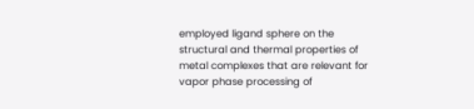employed ligand sphere on the structural and thermal properties of metal complexes that are relevant for vapor phase processing of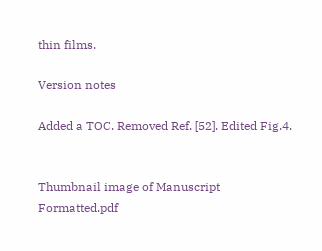thin films.

Version notes

Added a TOC. Removed Ref. [52]. Edited Fig.4.


Thumbnail image of Manuscript Formatted.pdf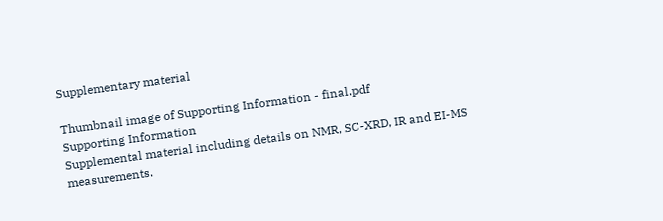Supplementary material

Thumbnail image of Supporting Information - final.pdf
Supporting Information
Supplemental material including details on NMR, SC-XRD, IR and EI-MS measurements.